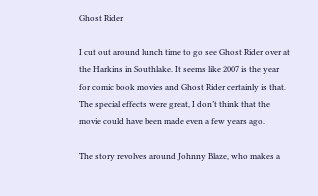Ghost Rider

I cut out around lunch time to go see Ghost Rider over at the Harkins in Southlake. It seems like 2007 is the year for comic book movies and Ghost Rider certainly is that. The special effects were great, I don’t think that the movie could have been made even a few years ago.

The story revolves around Johnny Blaze, who makes a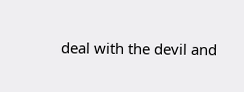deal with the devil and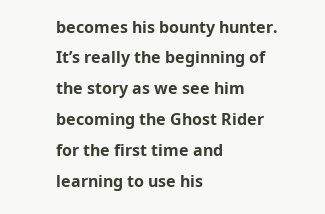becomes his bounty hunter. It’s really the beginning of the story as we see him becoming the Ghost Rider for the first time and learning to use his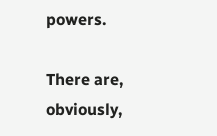powers.

There are, obviously,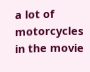a lot of motorcycles in the movie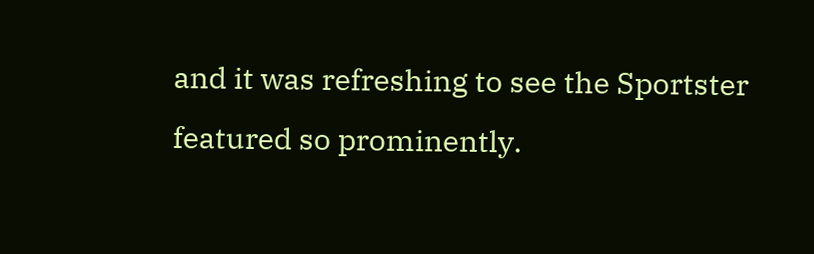and it was refreshing to see the Sportster featured so prominently.